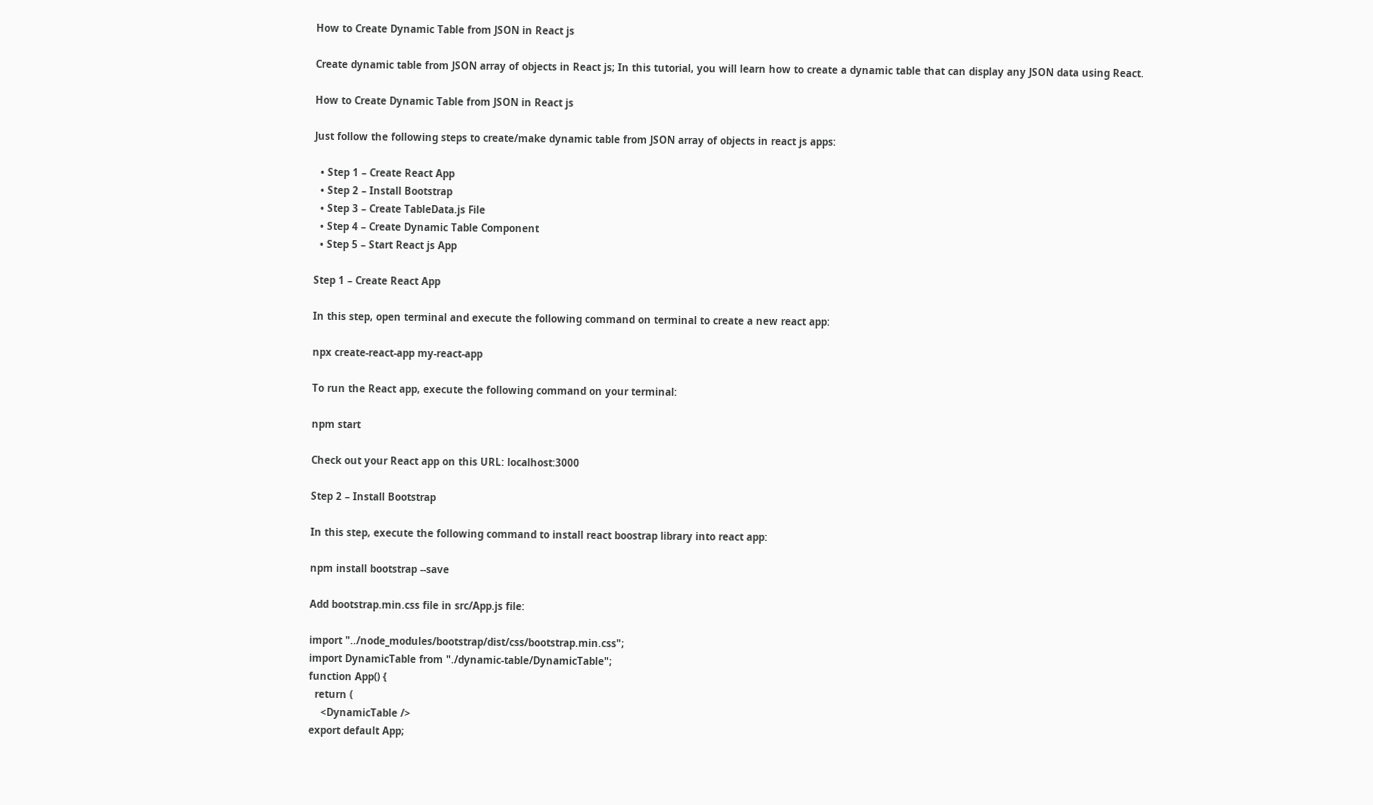How to Create Dynamic Table from JSON in React js

Create dynamic table from JSON array of objects in React js; In this tutorial, you will learn how to create a dynamic table that can display any JSON data using React.

How to Create Dynamic Table from JSON in React js

Just follow the following steps to create/make dynamic table from JSON array of objects in react js apps:

  • Step 1 – Create React App
  • Step 2 – Install Bootstrap
  • Step 3 – Create TableData.js File
  • Step 4 – Create Dynamic Table Component
  • Step 5 – Start React js App

Step 1 – Create React App

In this step, open terminal and execute the following command on terminal to create a new react app:

npx create-react-app my-react-app

To run the React app, execute the following command on your terminal:

npm start

Check out your React app on this URL: localhost:3000

Step 2 – Install Bootstrap

In this step, execute the following command to install react boostrap library into react app:

npm install bootstrap --save

Add bootstrap.min.css file in src/App.js file:

import "../node_modules/bootstrap/dist/css/bootstrap.min.css";
import DynamicTable from "./dynamic-table/DynamicTable";
function App() {
  return (
    <DynamicTable />
export default App;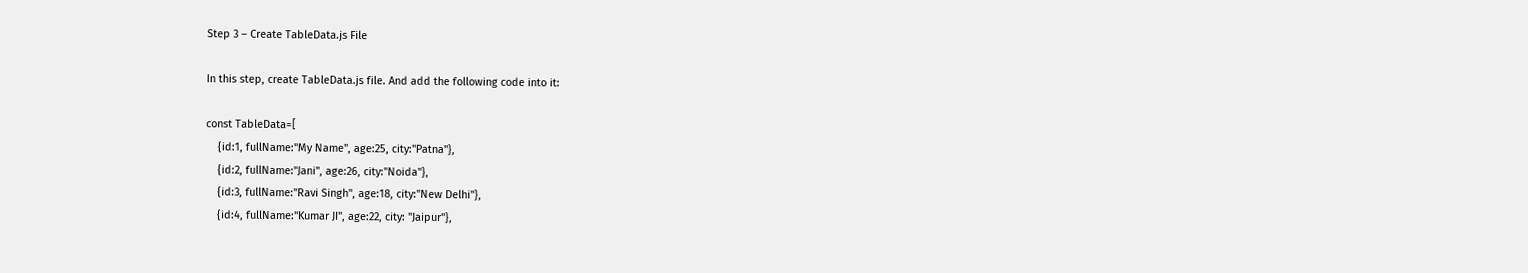Step 3 – Create TableData.js File

In this step, create TableData.js file. And add the following code into it:

const TableData=[
    {id:1, fullName:"My Name", age:25, city:"Patna"},
    {id:2, fullName:"Jani", age:26, city:"Noida"},
    {id:3, fullName:"Ravi Singh", age:18, city:"New Delhi"},
    {id:4, fullName:"Kumar JI", age:22, city: "Jaipur"},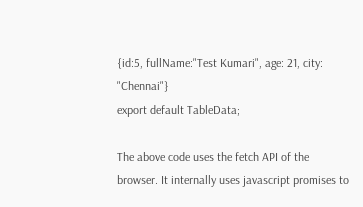{id:5, fullName:"Test Kumari", age: 21, city: "Chennai"}
export default TableData;

The above code uses the fetch API of the browser. It internally uses javascript promises to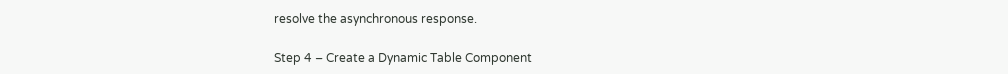resolve the asynchronous response.

Step 4 – Create a Dynamic Table Component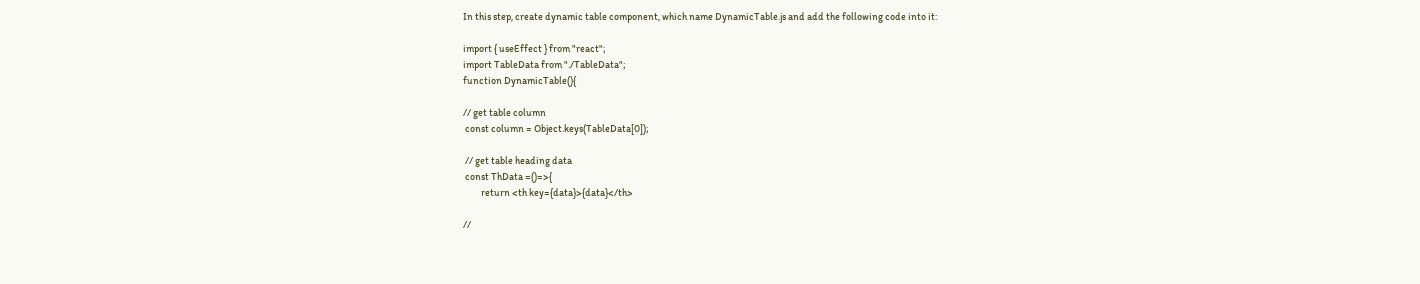In this step, create dynamic table component, which name DynamicTable.js and add the following code into it:

import { useEffect } from "react";
import TableData from "./TableData";
function DynamicTable(){

// get table column
 const column = Object.keys(TableData[0]);

 // get table heading data
 const ThData =()=>{
         return <th key={data}>{data}</th>

//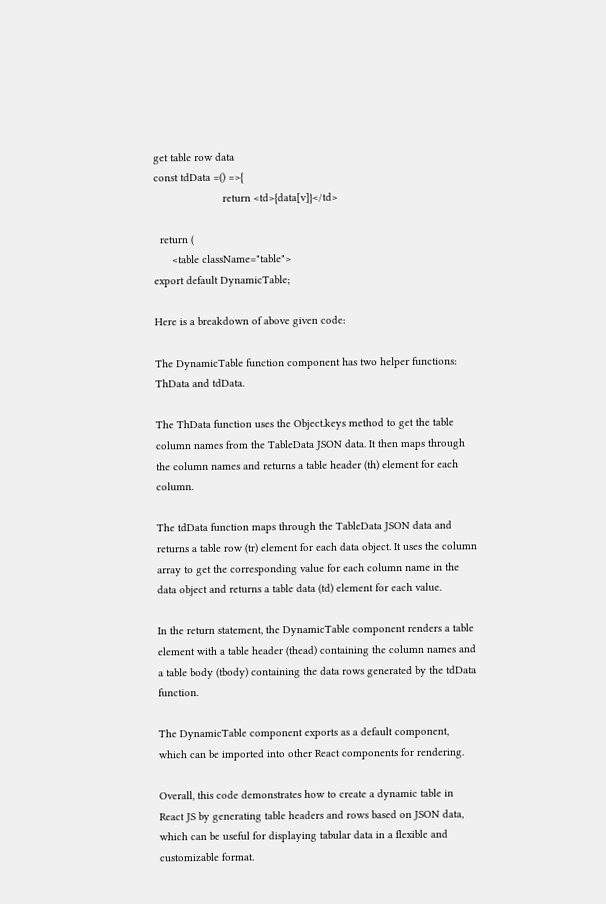get table row data
const tdData =() =>{
                       return <td>{data[v]}</td>

  return (
      <table className="table">
export default DynamicTable;

Here is a breakdown of above given code:

The DynamicTable function component has two helper functions: ThData and tdData.

The ThData function uses the Object.keys method to get the table column names from the TableData JSON data. It then maps through the column names and returns a table header (th) element for each column.

The tdData function maps through the TableData JSON data and returns a table row (tr) element for each data object. It uses the column array to get the corresponding value for each column name in the data object and returns a table data (td) element for each value.

In the return statement, the DynamicTable component renders a table element with a table header (thead) containing the column names and a table body (tbody) containing the data rows generated by the tdData function.

The DynamicTable component exports as a default component, which can be imported into other React components for rendering.

Overall, this code demonstrates how to create a dynamic table in React JS by generating table headers and rows based on JSON data, which can be useful for displaying tabular data in a flexible and customizable format.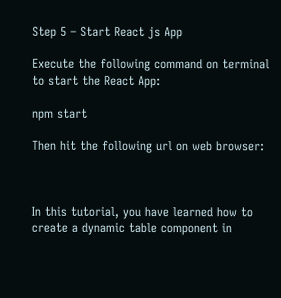Step 5 – Start React js App

Execute the following command on terminal to start the React App:

npm start

Then hit the following url on web browser:



In this tutorial, you have learned how to create a dynamic table component in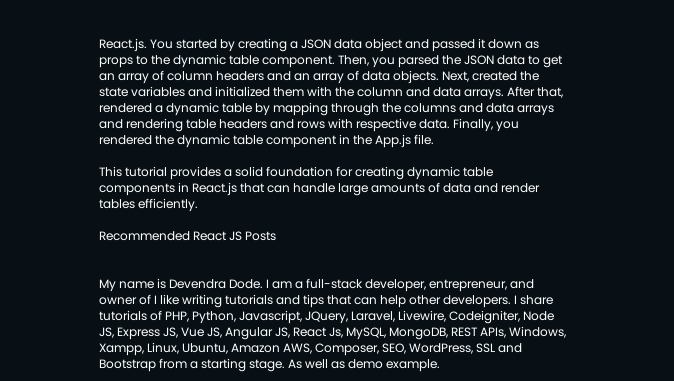React.js. You started by creating a JSON data object and passed it down as props to the dynamic table component. Then, you parsed the JSON data to get an array of column headers and an array of data objects. Next, created the state variables and initialized them with the column and data arrays. After that, rendered a dynamic table by mapping through the columns and data arrays and rendering table headers and rows with respective data. Finally, you rendered the dynamic table component in the App.js file.

This tutorial provides a solid foundation for creating dynamic table components in React.js that can handle large amounts of data and render tables efficiently.

Recommended React JS Posts


My name is Devendra Dode. I am a full-stack developer, entrepreneur, and owner of I like writing tutorials and tips that can help other developers. I share tutorials of PHP, Python, Javascript, JQuery, Laravel, Livewire, Codeigniter, Node JS, Express JS, Vue JS, Angular JS, React Js, MySQL, MongoDB, REST APIs, Windows, Xampp, Linux, Ubuntu, Amazon AWS, Composer, SEO, WordPress, SSL and Bootstrap from a starting stage. As well as demo example.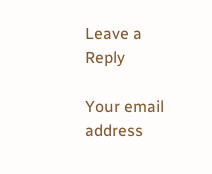Leave a Reply

Your email address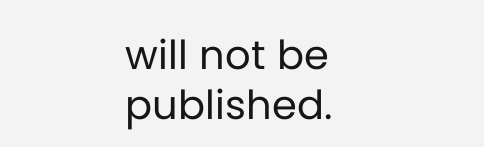will not be published.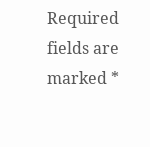Required fields are marked *